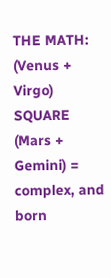THE MATH: (Venus + Virgo) SQUARE (Mars + Gemini) = complex, and born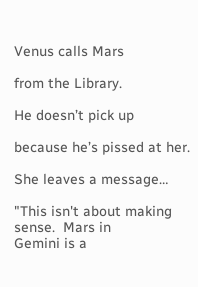Venus calls Mars

from the Library.

He doesn’t pick up

because he’s pissed at her.

She leaves a message…

"This isn't about making
sense.  Mars in
Gemini is a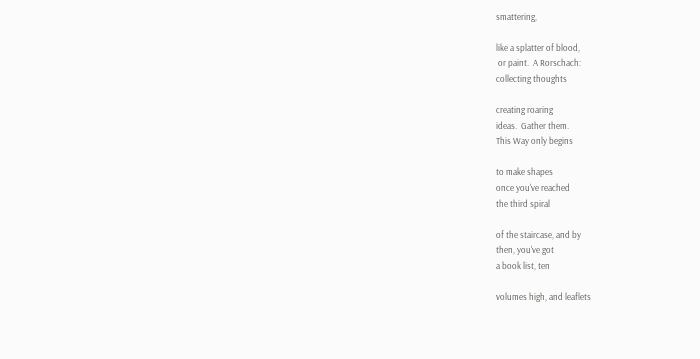smattering,

like a splatter of blood,
 or paint.  A Rorschach:
collecting thoughts

creating roaring
ideas.  Gather them.
This Way only begins

to make shapes
once you've reached
the third spiral

of the staircase, and by
then, you've got
a book list, ten

volumes high, and leaflets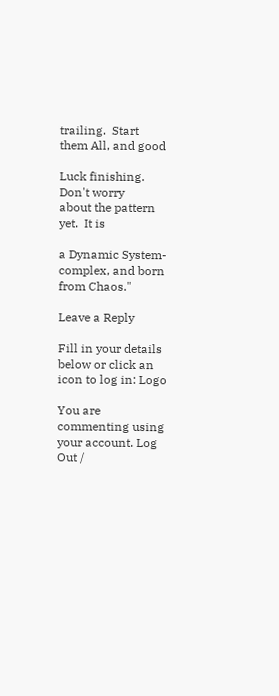trailing.  Start
them All, and good

Luck finishing.  Don't worry
about the pattern
yet.  It is

a Dynamic System-
complex, and born
from Chaos."

Leave a Reply

Fill in your details below or click an icon to log in: Logo

You are commenting using your account. Log Out /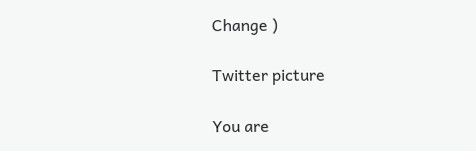Change )

Twitter picture

You are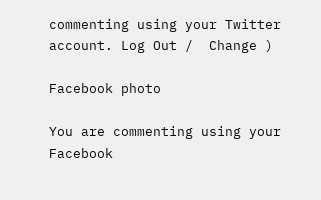commenting using your Twitter account. Log Out /  Change )

Facebook photo

You are commenting using your Facebook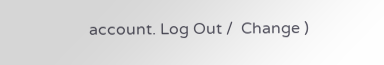account. Log Out /  Change )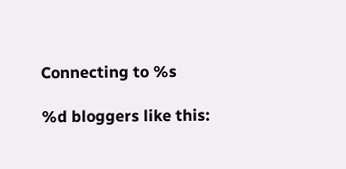Connecting to %s

%d bloggers like this: